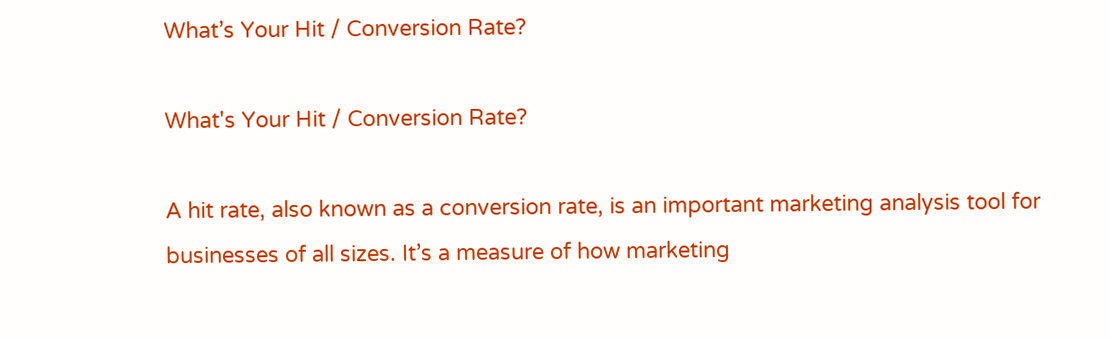What’s Your Hit / Conversion Rate?

What's Your Hit / Conversion Rate?

A hit rate, also known as a conversion rate, is an important marketing analysis tool for businesses of all sizes. It’s a measure of how marketing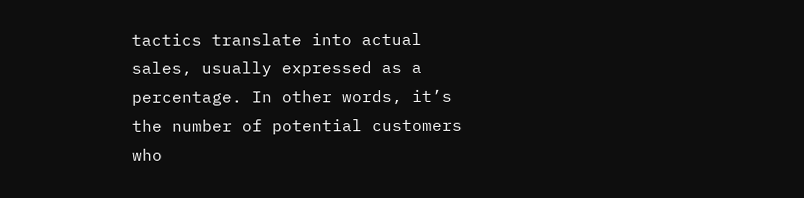tactics translate into actual sales, usually expressed as a percentage. In other words, it’s the number of potential customers who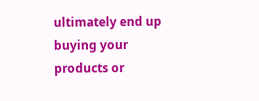ultimately end up buying your products or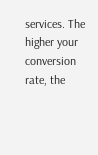services. The higher your conversion rate, the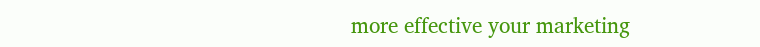more effective your marketing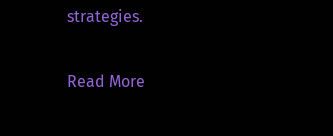strategies.

Read More